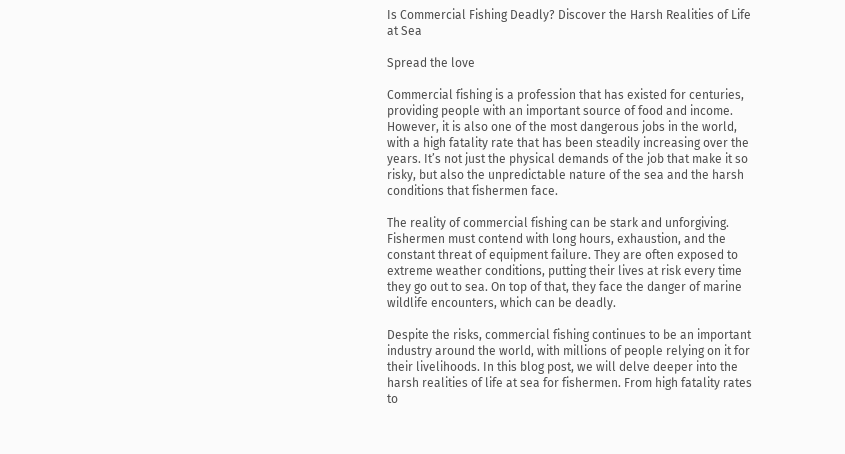Is Commercial Fishing Deadly? Discover the Harsh Realities of Life at Sea

Spread the love

Commercial fishing is a profession that has existed for centuries, providing people with an important source of food and income. However, it is also one of the most dangerous jobs in the world, with a high fatality rate that has been steadily increasing over the years. It’s not just the physical demands of the job that make it so risky, but also the unpredictable nature of the sea and the harsh conditions that fishermen face.

The reality of commercial fishing can be stark and unforgiving. Fishermen must contend with long hours, exhaustion, and the constant threat of equipment failure. They are often exposed to extreme weather conditions, putting their lives at risk every time they go out to sea. On top of that, they face the danger of marine wildlife encounters, which can be deadly.

Despite the risks, commercial fishing continues to be an important industry around the world, with millions of people relying on it for their livelihoods. In this blog post, we will delve deeper into the harsh realities of life at sea for fishermen. From high fatality rates to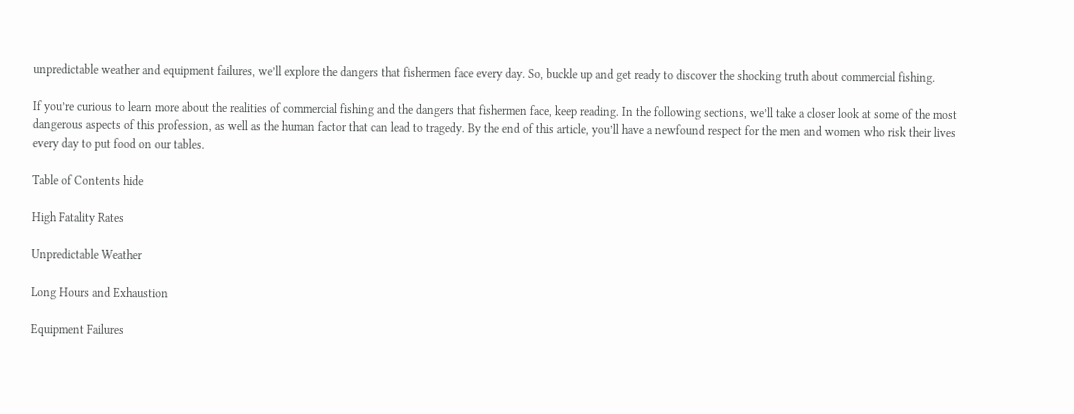unpredictable weather and equipment failures, we’ll explore the dangers that fishermen face every day. So, buckle up and get ready to discover the shocking truth about commercial fishing.

If you’re curious to learn more about the realities of commercial fishing and the dangers that fishermen face, keep reading. In the following sections, we’ll take a closer look at some of the most dangerous aspects of this profession, as well as the human factor that can lead to tragedy. By the end of this article, you’ll have a newfound respect for the men and women who risk their lives every day to put food on our tables.

Table of Contents hide

High Fatality Rates

Unpredictable Weather

Long Hours and Exhaustion

Equipment Failures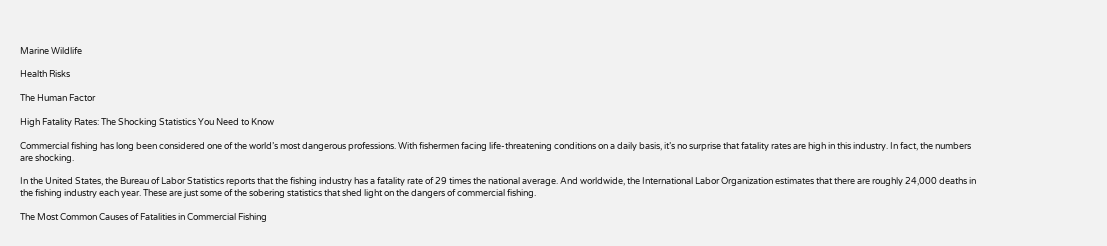Marine Wildlife

Health Risks

The Human Factor

High Fatality Rates: The Shocking Statistics You Need to Know

Commercial fishing has long been considered one of the world’s most dangerous professions. With fishermen facing life-threatening conditions on a daily basis, it’s no surprise that fatality rates are high in this industry. In fact, the numbers are shocking.

In the United States, the Bureau of Labor Statistics reports that the fishing industry has a fatality rate of 29 times the national average. And worldwide, the International Labor Organization estimates that there are roughly 24,000 deaths in the fishing industry each year. These are just some of the sobering statistics that shed light on the dangers of commercial fishing.

The Most Common Causes of Fatalities in Commercial Fishing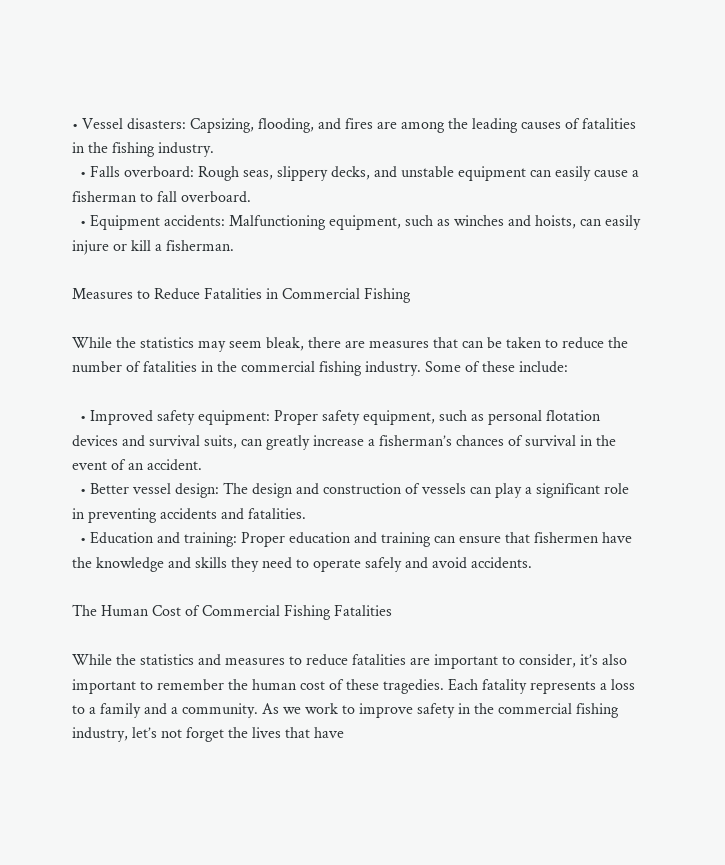• Vessel disasters: Capsizing, flooding, and fires are among the leading causes of fatalities in the fishing industry.
  • Falls overboard: Rough seas, slippery decks, and unstable equipment can easily cause a fisherman to fall overboard.
  • Equipment accidents: Malfunctioning equipment, such as winches and hoists, can easily injure or kill a fisherman.

Measures to Reduce Fatalities in Commercial Fishing

While the statistics may seem bleak, there are measures that can be taken to reduce the number of fatalities in the commercial fishing industry. Some of these include:

  • Improved safety equipment: Proper safety equipment, such as personal flotation devices and survival suits, can greatly increase a fisherman’s chances of survival in the event of an accident.
  • Better vessel design: The design and construction of vessels can play a significant role in preventing accidents and fatalities.
  • Education and training: Proper education and training can ensure that fishermen have the knowledge and skills they need to operate safely and avoid accidents.

The Human Cost of Commercial Fishing Fatalities

While the statistics and measures to reduce fatalities are important to consider, it’s also important to remember the human cost of these tragedies. Each fatality represents a loss to a family and a community. As we work to improve safety in the commercial fishing industry, let’s not forget the lives that have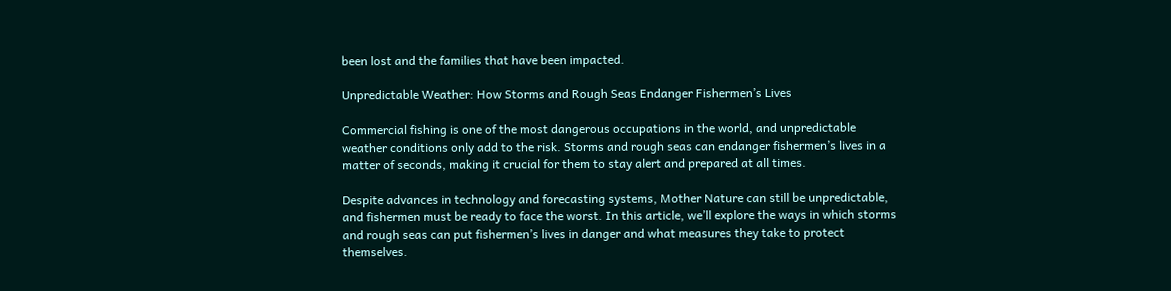been lost and the families that have been impacted.

Unpredictable Weather: How Storms and Rough Seas Endanger Fishermen’s Lives

Commercial fishing is one of the most dangerous occupations in the world, and unpredictable weather conditions only add to the risk. Storms and rough seas can endanger fishermen’s lives in a matter of seconds, making it crucial for them to stay alert and prepared at all times.

Despite advances in technology and forecasting systems, Mother Nature can still be unpredictable, and fishermen must be ready to face the worst. In this article, we’ll explore the ways in which storms and rough seas can put fishermen’s lives in danger and what measures they take to protect themselves.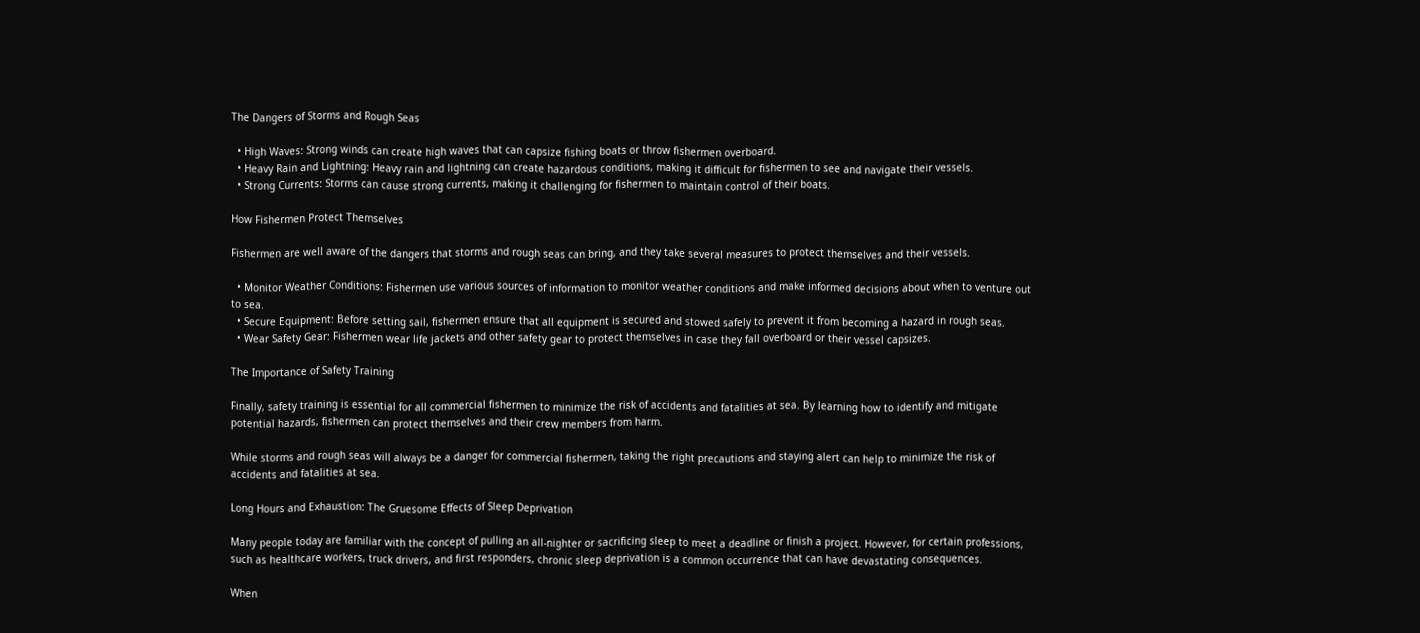The Dangers of Storms and Rough Seas

  • High Waves: Strong winds can create high waves that can capsize fishing boats or throw fishermen overboard.
  • Heavy Rain and Lightning: Heavy rain and lightning can create hazardous conditions, making it difficult for fishermen to see and navigate their vessels.
  • Strong Currents: Storms can cause strong currents, making it challenging for fishermen to maintain control of their boats.

How Fishermen Protect Themselves

Fishermen are well aware of the dangers that storms and rough seas can bring, and they take several measures to protect themselves and their vessels.

  • Monitor Weather Conditions: Fishermen use various sources of information to monitor weather conditions and make informed decisions about when to venture out to sea.
  • Secure Equipment: Before setting sail, fishermen ensure that all equipment is secured and stowed safely to prevent it from becoming a hazard in rough seas.
  • Wear Safety Gear: Fishermen wear life jackets and other safety gear to protect themselves in case they fall overboard or their vessel capsizes.

The Importance of Safety Training

Finally, safety training is essential for all commercial fishermen to minimize the risk of accidents and fatalities at sea. By learning how to identify and mitigate potential hazards, fishermen can protect themselves and their crew members from harm.

While storms and rough seas will always be a danger for commercial fishermen, taking the right precautions and staying alert can help to minimize the risk of accidents and fatalities at sea.

Long Hours and Exhaustion: The Gruesome Effects of Sleep Deprivation

Many people today are familiar with the concept of pulling an all-nighter or sacrificing sleep to meet a deadline or finish a project. However, for certain professions, such as healthcare workers, truck drivers, and first responders, chronic sleep deprivation is a common occurrence that can have devastating consequences.

When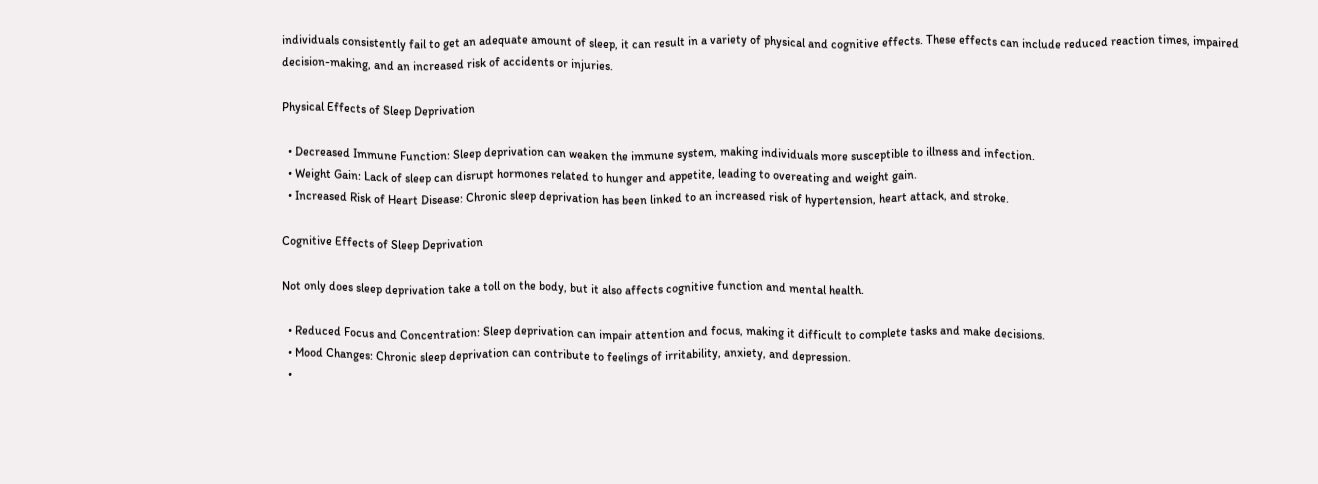individuals consistently fail to get an adequate amount of sleep, it can result in a variety of physical and cognitive effects. These effects can include reduced reaction times, impaired decision-making, and an increased risk of accidents or injuries.

Physical Effects of Sleep Deprivation

  • Decreased Immune Function: Sleep deprivation can weaken the immune system, making individuals more susceptible to illness and infection.
  • Weight Gain: Lack of sleep can disrupt hormones related to hunger and appetite, leading to overeating and weight gain.
  • Increased Risk of Heart Disease: Chronic sleep deprivation has been linked to an increased risk of hypertension, heart attack, and stroke.

Cognitive Effects of Sleep Deprivation

Not only does sleep deprivation take a toll on the body, but it also affects cognitive function and mental health.

  • Reduced Focus and Concentration: Sleep deprivation can impair attention and focus, making it difficult to complete tasks and make decisions.
  • Mood Changes: Chronic sleep deprivation can contribute to feelings of irritability, anxiety, and depression.
  •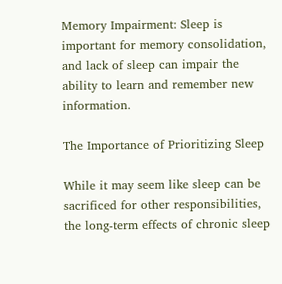Memory Impairment: Sleep is important for memory consolidation, and lack of sleep can impair the ability to learn and remember new information.

The Importance of Prioritizing Sleep

While it may seem like sleep can be sacrificed for other responsibilities, the long-term effects of chronic sleep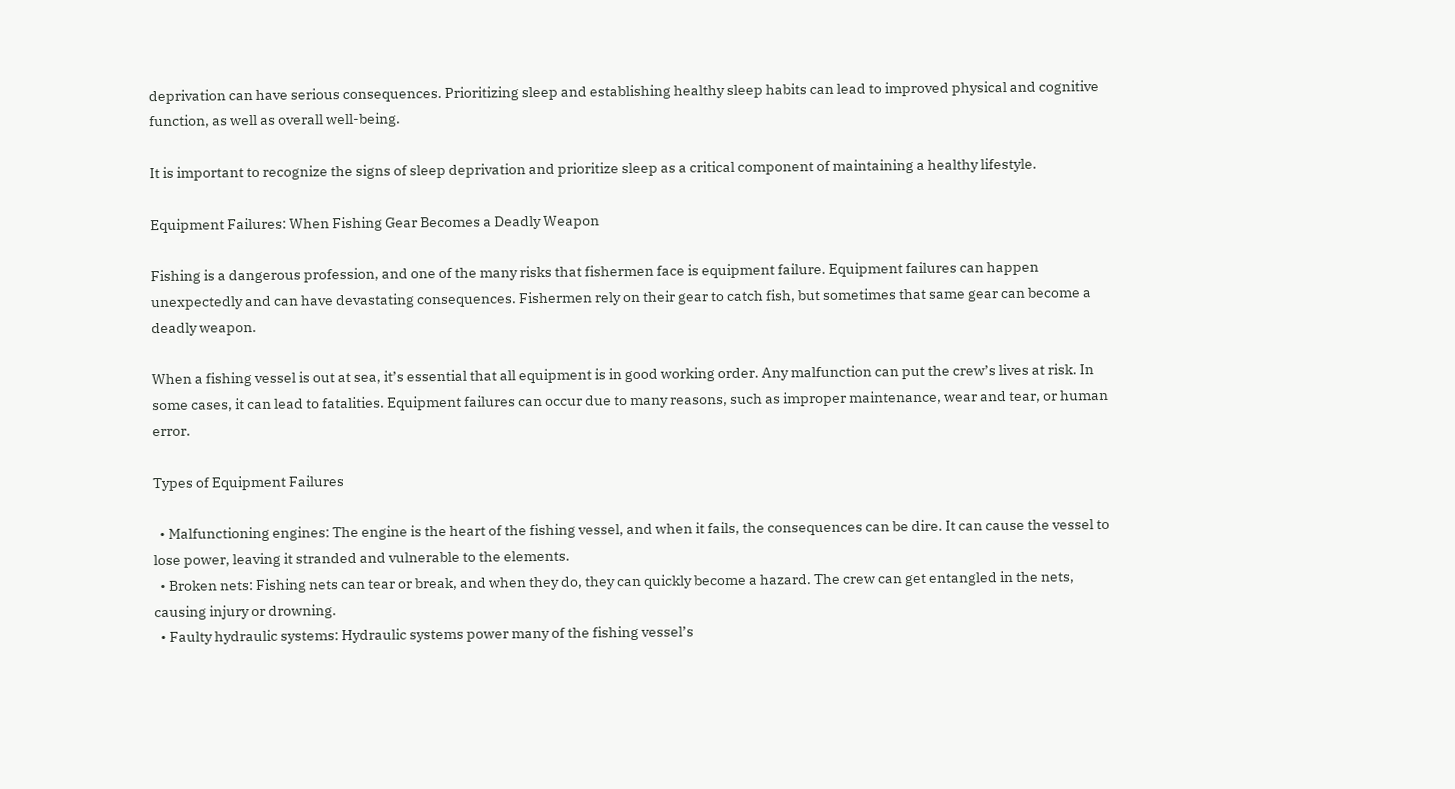deprivation can have serious consequences. Prioritizing sleep and establishing healthy sleep habits can lead to improved physical and cognitive function, as well as overall well-being.

It is important to recognize the signs of sleep deprivation and prioritize sleep as a critical component of maintaining a healthy lifestyle.

Equipment Failures: When Fishing Gear Becomes a Deadly Weapon

Fishing is a dangerous profession, and one of the many risks that fishermen face is equipment failure. Equipment failures can happen unexpectedly and can have devastating consequences. Fishermen rely on their gear to catch fish, but sometimes that same gear can become a deadly weapon.

When a fishing vessel is out at sea, it’s essential that all equipment is in good working order. Any malfunction can put the crew’s lives at risk. In some cases, it can lead to fatalities. Equipment failures can occur due to many reasons, such as improper maintenance, wear and tear, or human error.

Types of Equipment Failures

  • Malfunctioning engines: The engine is the heart of the fishing vessel, and when it fails, the consequences can be dire. It can cause the vessel to lose power, leaving it stranded and vulnerable to the elements.
  • Broken nets: Fishing nets can tear or break, and when they do, they can quickly become a hazard. The crew can get entangled in the nets, causing injury or drowning.
  • Faulty hydraulic systems: Hydraulic systems power many of the fishing vessel’s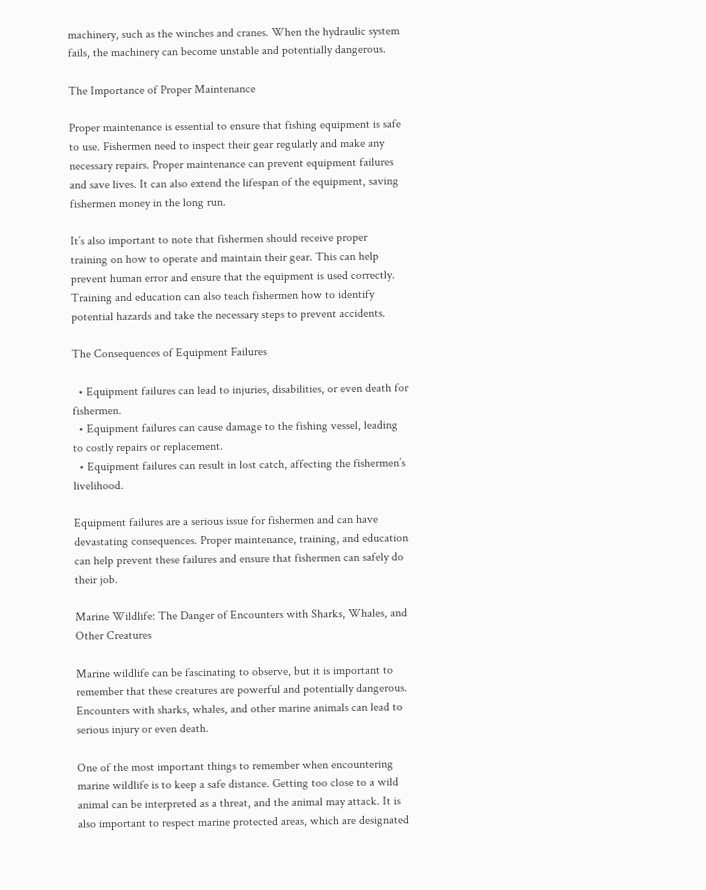machinery, such as the winches and cranes. When the hydraulic system fails, the machinery can become unstable and potentially dangerous.

The Importance of Proper Maintenance

Proper maintenance is essential to ensure that fishing equipment is safe to use. Fishermen need to inspect their gear regularly and make any necessary repairs. Proper maintenance can prevent equipment failures and save lives. It can also extend the lifespan of the equipment, saving fishermen money in the long run.

It’s also important to note that fishermen should receive proper training on how to operate and maintain their gear. This can help prevent human error and ensure that the equipment is used correctly. Training and education can also teach fishermen how to identify potential hazards and take the necessary steps to prevent accidents.

The Consequences of Equipment Failures

  • Equipment failures can lead to injuries, disabilities, or even death for fishermen.
  • Equipment failures can cause damage to the fishing vessel, leading to costly repairs or replacement.
  • Equipment failures can result in lost catch, affecting the fishermen’s livelihood.

Equipment failures are a serious issue for fishermen and can have devastating consequences. Proper maintenance, training, and education can help prevent these failures and ensure that fishermen can safely do their job.

Marine Wildlife: The Danger of Encounters with Sharks, Whales, and Other Creatures

Marine wildlife can be fascinating to observe, but it is important to remember that these creatures are powerful and potentially dangerous. Encounters with sharks, whales, and other marine animals can lead to serious injury or even death.

One of the most important things to remember when encountering marine wildlife is to keep a safe distance. Getting too close to a wild animal can be interpreted as a threat, and the animal may attack. It is also important to respect marine protected areas, which are designated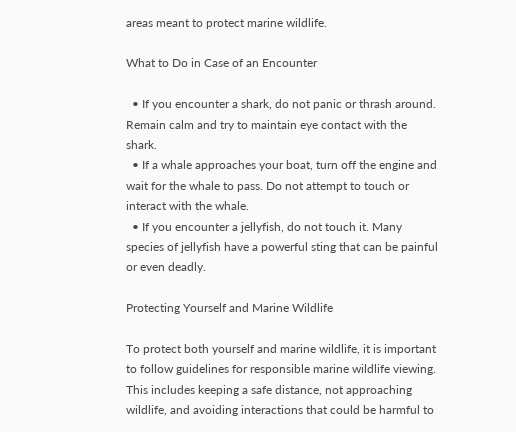areas meant to protect marine wildlife.

What to Do in Case of an Encounter

  • If you encounter a shark, do not panic or thrash around. Remain calm and try to maintain eye contact with the shark.
  • If a whale approaches your boat, turn off the engine and wait for the whale to pass. Do not attempt to touch or interact with the whale.
  • If you encounter a jellyfish, do not touch it. Many species of jellyfish have a powerful sting that can be painful or even deadly.

Protecting Yourself and Marine Wildlife

To protect both yourself and marine wildlife, it is important to follow guidelines for responsible marine wildlife viewing. This includes keeping a safe distance, not approaching wildlife, and avoiding interactions that could be harmful to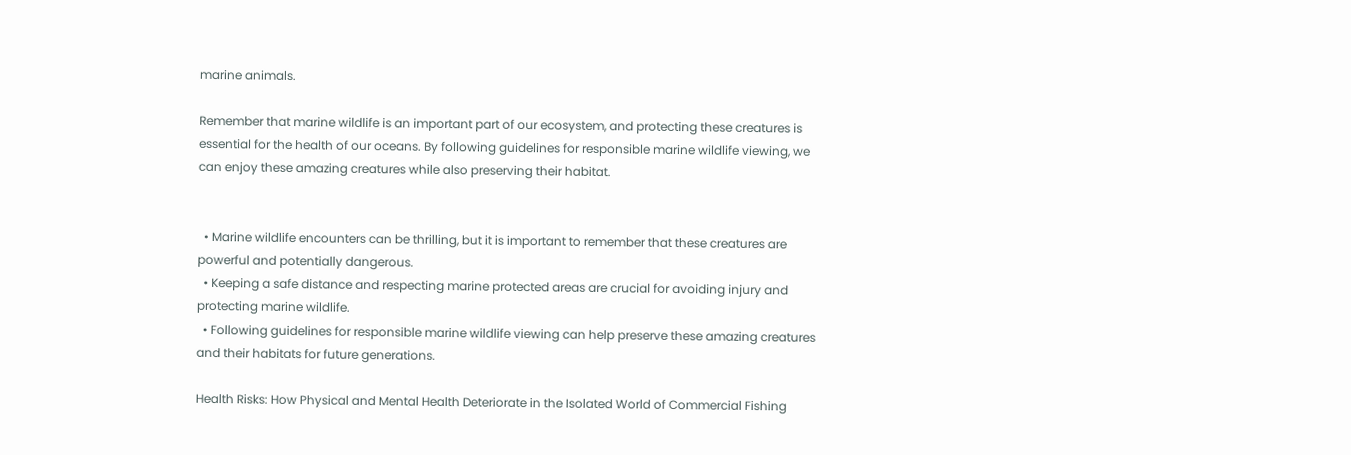marine animals.

Remember that marine wildlife is an important part of our ecosystem, and protecting these creatures is essential for the health of our oceans. By following guidelines for responsible marine wildlife viewing, we can enjoy these amazing creatures while also preserving their habitat.


  • Marine wildlife encounters can be thrilling, but it is important to remember that these creatures are powerful and potentially dangerous.
  • Keeping a safe distance and respecting marine protected areas are crucial for avoiding injury and protecting marine wildlife.
  • Following guidelines for responsible marine wildlife viewing can help preserve these amazing creatures and their habitats for future generations.

Health Risks: How Physical and Mental Health Deteriorate in the Isolated World of Commercial Fishing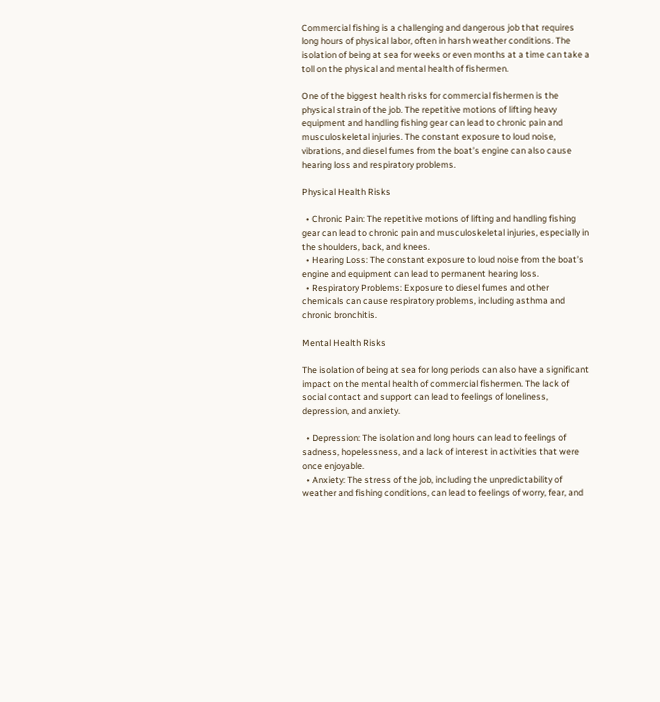Commercial fishing is a challenging and dangerous job that requires long hours of physical labor, often in harsh weather conditions. The isolation of being at sea for weeks or even months at a time can take a toll on the physical and mental health of fishermen.

One of the biggest health risks for commercial fishermen is the physical strain of the job. The repetitive motions of lifting heavy equipment and handling fishing gear can lead to chronic pain and musculoskeletal injuries. The constant exposure to loud noise, vibrations, and diesel fumes from the boat’s engine can also cause hearing loss and respiratory problems.

Physical Health Risks

  • Chronic Pain: The repetitive motions of lifting and handling fishing gear can lead to chronic pain and musculoskeletal injuries, especially in the shoulders, back, and knees.
  • Hearing Loss: The constant exposure to loud noise from the boat’s engine and equipment can lead to permanent hearing loss.
  • Respiratory Problems: Exposure to diesel fumes and other chemicals can cause respiratory problems, including asthma and chronic bronchitis.

Mental Health Risks

The isolation of being at sea for long periods can also have a significant impact on the mental health of commercial fishermen. The lack of social contact and support can lead to feelings of loneliness, depression, and anxiety.

  • Depression: The isolation and long hours can lead to feelings of sadness, hopelessness, and a lack of interest in activities that were once enjoyable.
  • Anxiety: The stress of the job, including the unpredictability of weather and fishing conditions, can lead to feelings of worry, fear, and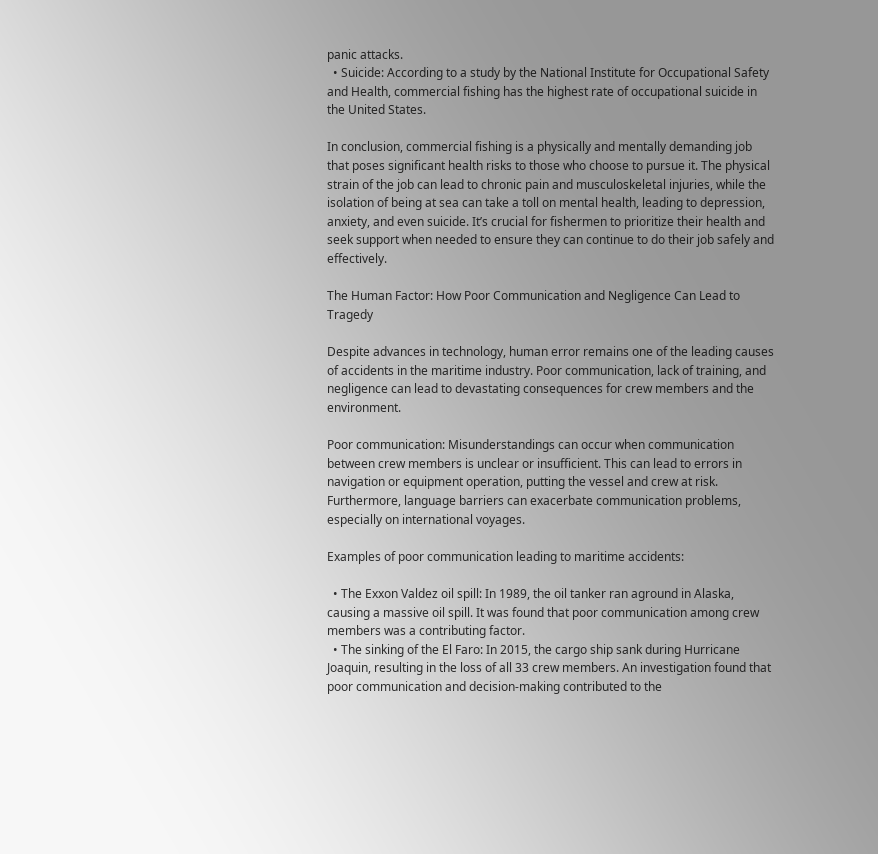panic attacks.
  • Suicide: According to a study by the National Institute for Occupational Safety and Health, commercial fishing has the highest rate of occupational suicide in the United States.

In conclusion, commercial fishing is a physically and mentally demanding job that poses significant health risks to those who choose to pursue it. The physical strain of the job can lead to chronic pain and musculoskeletal injuries, while the isolation of being at sea can take a toll on mental health, leading to depression, anxiety, and even suicide. It’s crucial for fishermen to prioritize their health and seek support when needed to ensure they can continue to do their job safely and effectively.

The Human Factor: How Poor Communication and Negligence Can Lead to Tragedy

Despite advances in technology, human error remains one of the leading causes of accidents in the maritime industry. Poor communication, lack of training, and negligence can lead to devastating consequences for crew members and the environment.

Poor communication: Misunderstandings can occur when communication between crew members is unclear or insufficient. This can lead to errors in navigation or equipment operation, putting the vessel and crew at risk. Furthermore, language barriers can exacerbate communication problems, especially on international voyages.

Examples of poor communication leading to maritime accidents:

  • The Exxon Valdez oil spill: In 1989, the oil tanker ran aground in Alaska, causing a massive oil spill. It was found that poor communication among crew members was a contributing factor.
  • The sinking of the El Faro: In 2015, the cargo ship sank during Hurricane Joaquin, resulting in the loss of all 33 crew members. An investigation found that poor communication and decision-making contributed to the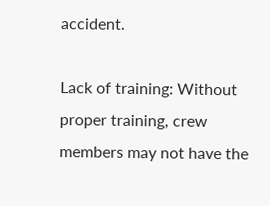accident.

Lack of training: Without proper training, crew members may not have the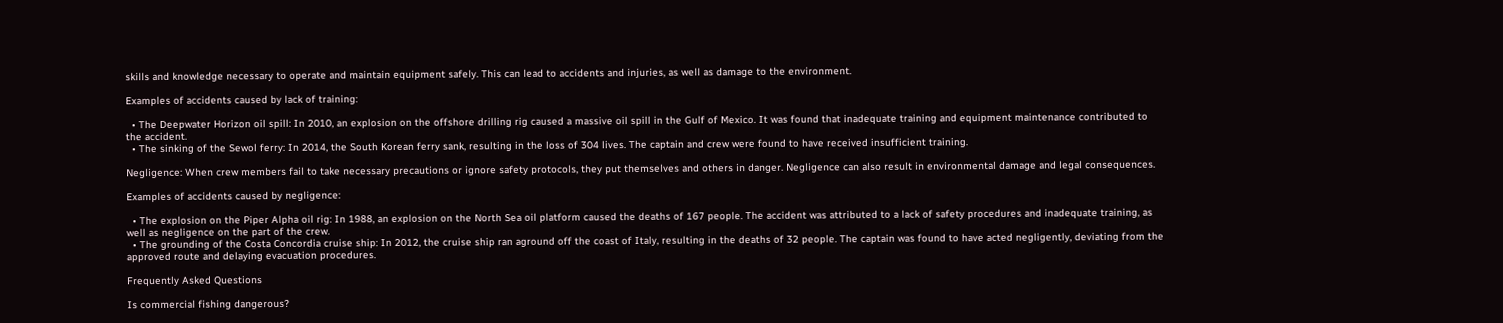skills and knowledge necessary to operate and maintain equipment safely. This can lead to accidents and injuries, as well as damage to the environment.

Examples of accidents caused by lack of training:

  • The Deepwater Horizon oil spill: In 2010, an explosion on the offshore drilling rig caused a massive oil spill in the Gulf of Mexico. It was found that inadequate training and equipment maintenance contributed to the accident.
  • The sinking of the Sewol ferry: In 2014, the South Korean ferry sank, resulting in the loss of 304 lives. The captain and crew were found to have received insufficient training.

Negligence: When crew members fail to take necessary precautions or ignore safety protocols, they put themselves and others in danger. Negligence can also result in environmental damage and legal consequences.

Examples of accidents caused by negligence:

  • The explosion on the Piper Alpha oil rig: In 1988, an explosion on the North Sea oil platform caused the deaths of 167 people. The accident was attributed to a lack of safety procedures and inadequate training, as well as negligence on the part of the crew.
  • The grounding of the Costa Concordia cruise ship: In 2012, the cruise ship ran aground off the coast of Italy, resulting in the deaths of 32 people. The captain was found to have acted negligently, deviating from the approved route and delaying evacuation procedures.

Frequently Asked Questions

Is commercial fishing dangerous?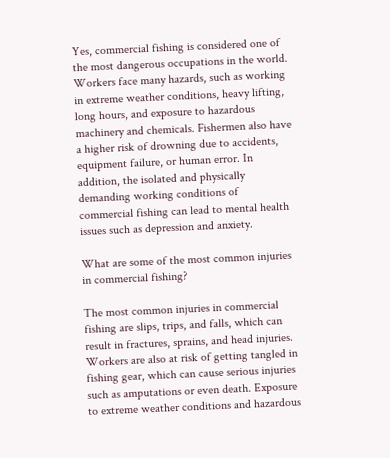Yes, commercial fishing is considered one of the most dangerous occupations in the world. Workers face many hazards, such as working in extreme weather conditions, heavy lifting, long hours, and exposure to hazardous machinery and chemicals. Fishermen also have a higher risk of drowning due to accidents, equipment failure, or human error. In addition, the isolated and physically demanding working conditions of commercial fishing can lead to mental health issues such as depression and anxiety.

What are some of the most common injuries in commercial fishing?

The most common injuries in commercial fishing are slips, trips, and falls, which can result in fractures, sprains, and head injuries. Workers are also at risk of getting tangled in fishing gear, which can cause serious injuries such as amputations or even death. Exposure to extreme weather conditions and hazardous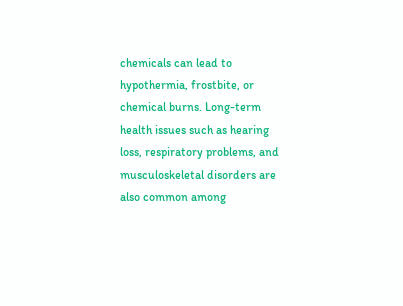chemicals can lead to hypothermia, frostbite, or chemical burns. Long-term health issues such as hearing loss, respiratory problems, and musculoskeletal disorders are also common among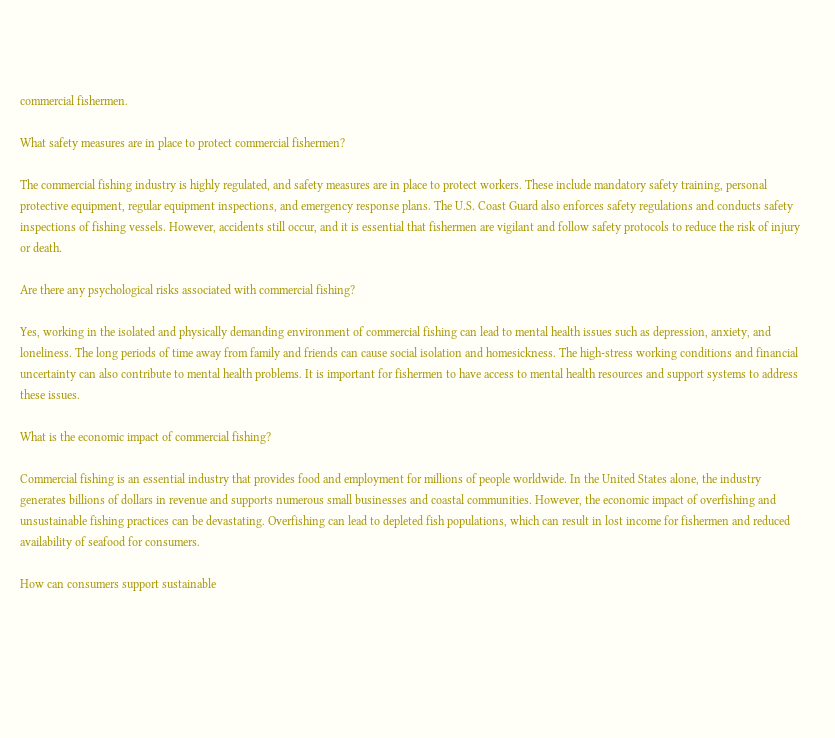commercial fishermen.

What safety measures are in place to protect commercial fishermen?

The commercial fishing industry is highly regulated, and safety measures are in place to protect workers. These include mandatory safety training, personal protective equipment, regular equipment inspections, and emergency response plans. The U.S. Coast Guard also enforces safety regulations and conducts safety inspections of fishing vessels. However, accidents still occur, and it is essential that fishermen are vigilant and follow safety protocols to reduce the risk of injury or death.

Are there any psychological risks associated with commercial fishing?

Yes, working in the isolated and physically demanding environment of commercial fishing can lead to mental health issues such as depression, anxiety, and loneliness. The long periods of time away from family and friends can cause social isolation and homesickness. The high-stress working conditions and financial uncertainty can also contribute to mental health problems. It is important for fishermen to have access to mental health resources and support systems to address these issues.

What is the economic impact of commercial fishing?

Commercial fishing is an essential industry that provides food and employment for millions of people worldwide. In the United States alone, the industry generates billions of dollars in revenue and supports numerous small businesses and coastal communities. However, the economic impact of overfishing and unsustainable fishing practices can be devastating. Overfishing can lead to depleted fish populations, which can result in lost income for fishermen and reduced availability of seafood for consumers.

How can consumers support sustainable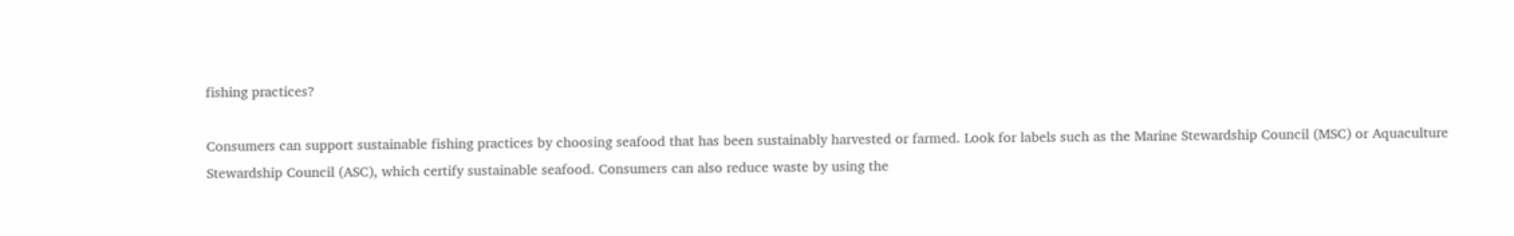fishing practices?

Consumers can support sustainable fishing practices by choosing seafood that has been sustainably harvested or farmed. Look for labels such as the Marine Stewardship Council (MSC) or Aquaculture Stewardship Council (ASC), which certify sustainable seafood. Consumers can also reduce waste by using the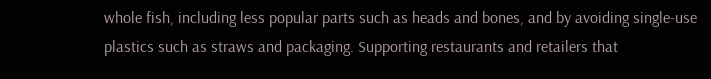whole fish, including less popular parts such as heads and bones, and by avoiding single-use plastics such as straws and packaging. Supporting restaurants and retailers that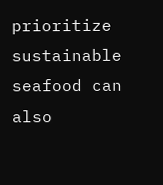prioritize sustainable seafood can also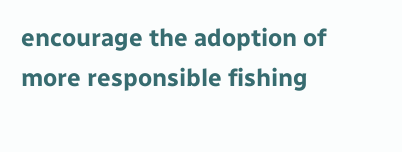encourage the adoption of more responsible fishing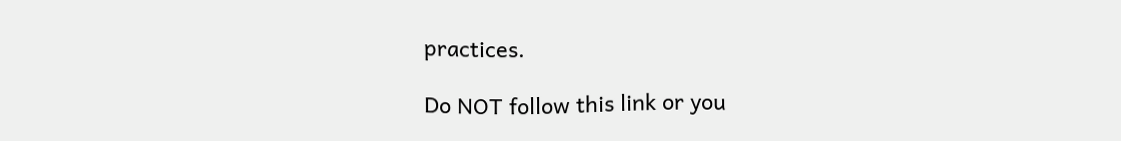practices.

Do NOT follow this link or you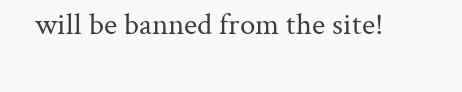will be banned from the site!